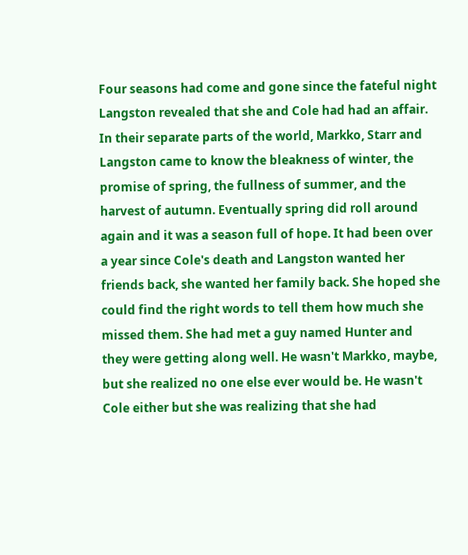Four seasons had come and gone since the fateful night Langston revealed that she and Cole had had an affair. In their separate parts of the world, Markko, Starr and Langston came to know the bleakness of winter, the promise of spring, the fullness of summer, and the harvest of autumn. Eventually spring did roll around again and it was a season full of hope. It had been over a year since Cole's death and Langston wanted her friends back, she wanted her family back. She hoped she could find the right words to tell them how much she missed them. She had met a guy named Hunter and they were getting along well. He wasn't Markko, maybe, but she realized no one else ever would be. He wasn't Cole either but she was realizing that she had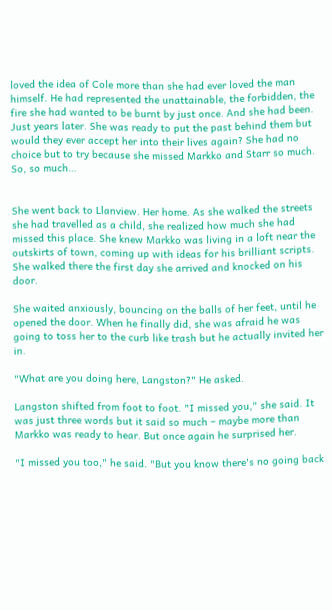loved the idea of Cole more than she had ever loved the man himself. He had represented the unattainable, the forbidden, the fire she had wanted to be burnt by just once. And she had been. Just years later. She was ready to put the past behind them but would they ever accept her into their lives again? She had no choice but to try because she missed Markko and Starr so much. So, so much…


She went back to Llanview. Her home. As she walked the streets she had travelled as a child, she realized how much she had missed this place. She knew Markko was living in a loft near the outskirts of town, coming up with ideas for his brilliant scripts. She walked there the first day she arrived and knocked on his door.

She waited anxiously, bouncing on the balls of her feet, until he opened the door. When he finally did, she was afraid he was going to toss her to the curb like trash but he actually invited her in.

"What are you doing here, Langston?" He asked.

Langston shifted from foot to foot. "I missed you," she said. It was just three words but it said so much – maybe more than Markko was ready to hear. But once again he surprised her.

"I missed you too," he said. "But you know there's no going back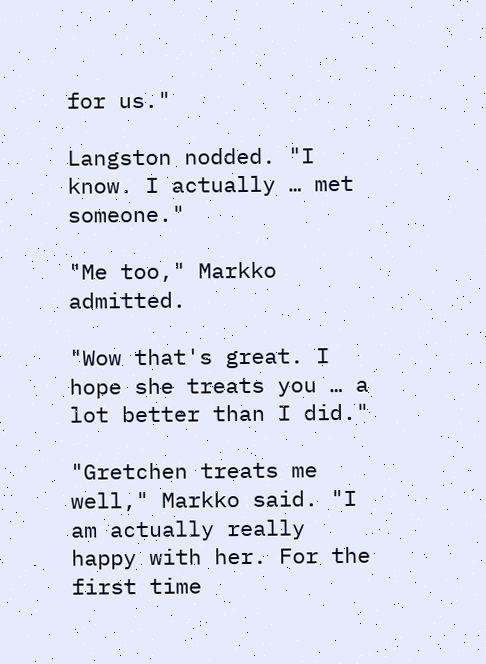for us."

Langston nodded. "I know. I actually … met someone."

"Me too," Markko admitted.

"Wow that's great. I hope she treats you … a lot better than I did."

"Gretchen treats me well," Markko said. "I am actually really happy with her. For the first time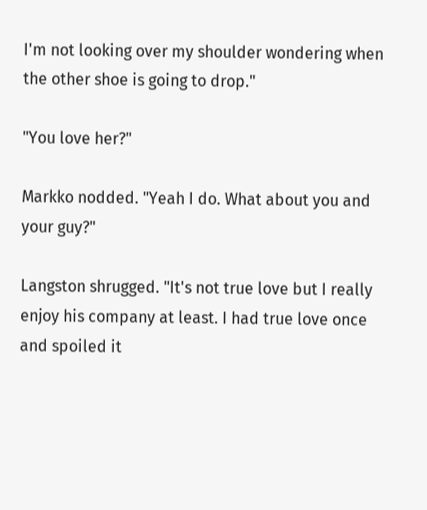I'm not looking over my shoulder wondering when the other shoe is going to drop."

"You love her?"

Markko nodded. "Yeah I do. What about you and your guy?"

Langston shrugged. "It's not true love but I really enjoy his company at least. I had true love once and spoiled it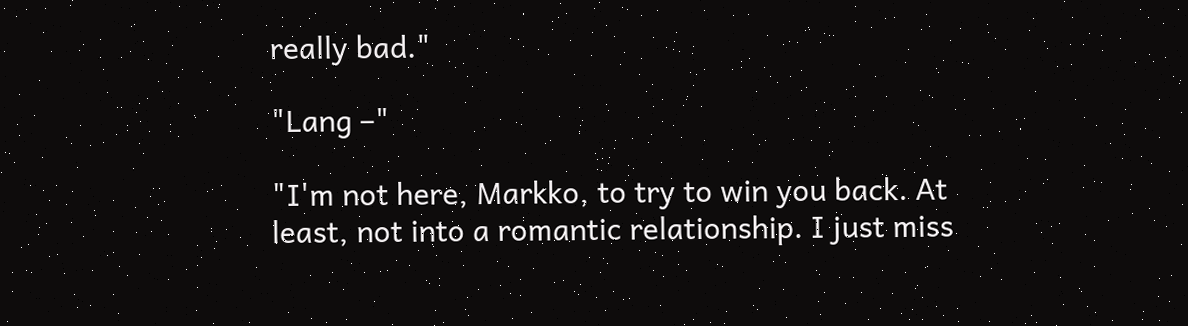really bad."

"Lang –"

"I'm not here, Markko, to try to win you back. At least, not into a romantic relationship. I just miss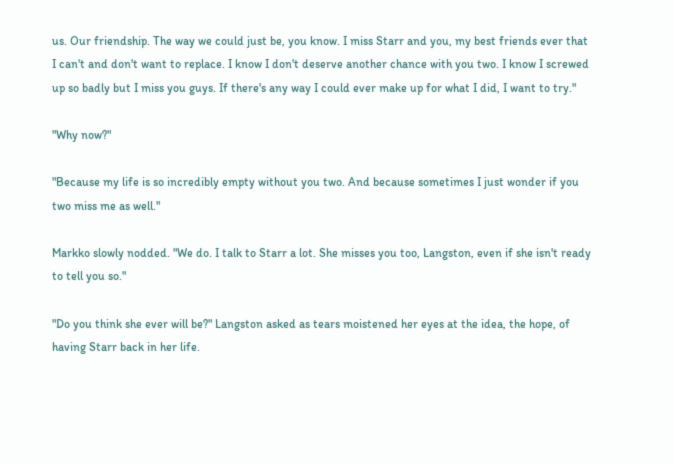us. Our friendship. The way we could just be, you know. I miss Starr and you, my best friends ever that I can't and don't want to replace. I know I don't deserve another chance with you two. I know I screwed up so badly but I miss you guys. If there's any way I could ever make up for what I did, I want to try."

"Why now?"

"Because my life is so incredibly empty without you two. And because sometimes I just wonder if you two miss me as well."

Markko slowly nodded. "We do. I talk to Starr a lot. She misses you too, Langston, even if she isn't ready to tell you so."

"Do you think she ever will be?" Langston asked as tears moistened her eyes at the idea, the hope, of having Starr back in her life.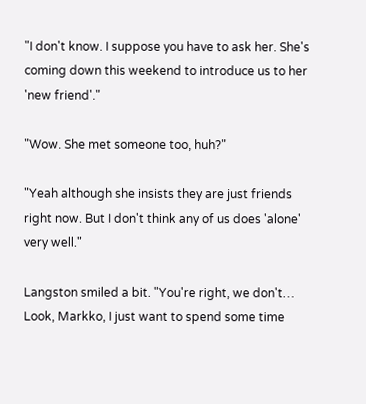"I don't know. I suppose you have to ask her. She's coming down this weekend to introduce us to her 'new friend'."

"Wow. She met someone too, huh?"

"Yeah although she insists they are just friends right now. But I don't think any of us does 'alone' very well."

Langston smiled a bit. "You're right, we don't… Look, Markko, I just want to spend some time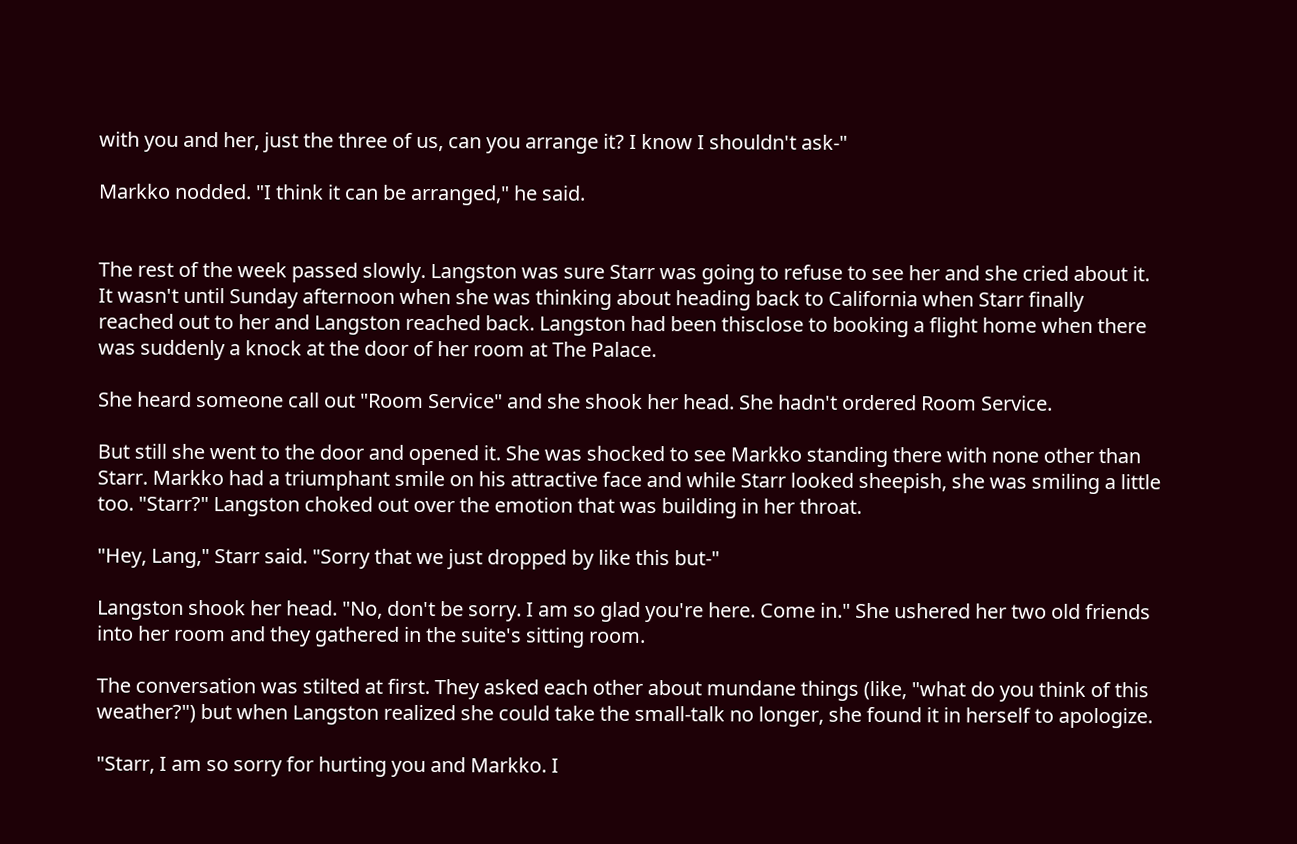with you and her, just the three of us, can you arrange it? I know I shouldn't ask-"

Markko nodded. "I think it can be arranged," he said.


The rest of the week passed slowly. Langston was sure Starr was going to refuse to see her and she cried about it. It wasn't until Sunday afternoon when she was thinking about heading back to California when Starr finally reached out to her and Langston reached back. Langston had been thisclose to booking a flight home when there was suddenly a knock at the door of her room at The Palace.

She heard someone call out "Room Service" and she shook her head. She hadn't ordered Room Service.

But still she went to the door and opened it. She was shocked to see Markko standing there with none other than Starr. Markko had a triumphant smile on his attractive face and while Starr looked sheepish, she was smiling a little too. "Starr?" Langston choked out over the emotion that was building in her throat.

"Hey, Lang," Starr said. "Sorry that we just dropped by like this but-"

Langston shook her head. "No, don't be sorry. I am so glad you're here. Come in." She ushered her two old friends into her room and they gathered in the suite's sitting room.

The conversation was stilted at first. They asked each other about mundane things (like, "what do you think of this weather?") but when Langston realized she could take the small-talk no longer, she found it in herself to apologize.

"Starr, I am so sorry for hurting you and Markko. I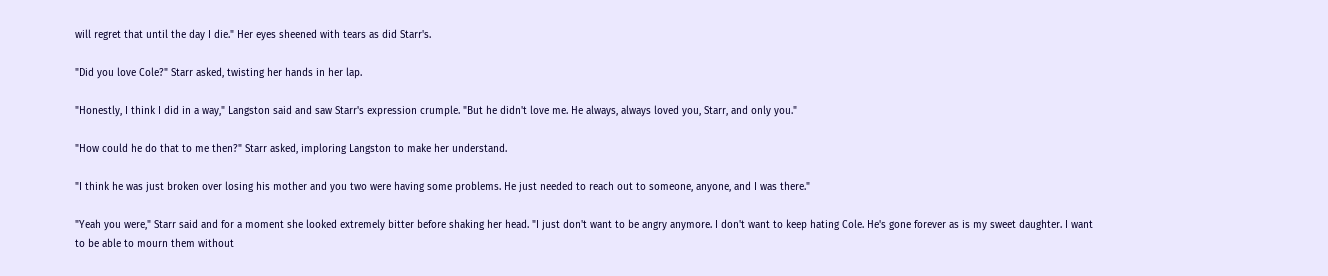will regret that until the day I die." Her eyes sheened with tears as did Starr's.

"Did you love Cole?" Starr asked, twisting her hands in her lap.

"Honestly, I think I did in a way," Langston said and saw Starr's expression crumple. "But he didn't love me. He always, always loved you, Starr, and only you."

"How could he do that to me then?" Starr asked, imploring Langston to make her understand.

"I think he was just broken over losing his mother and you two were having some problems. He just needed to reach out to someone, anyone, and I was there."

"Yeah you were," Starr said and for a moment she looked extremely bitter before shaking her head. "I just don't want to be angry anymore. I don't want to keep hating Cole. He's gone forever as is my sweet daughter. I want to be able to mourn them without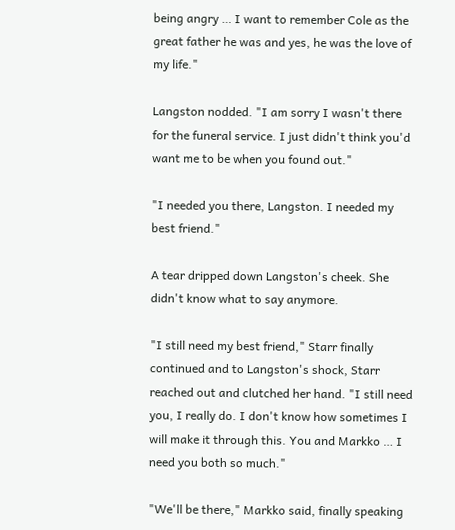being angry … I want to remember Cole as the great father he was and yes, he was the love of my life."

Langston nodded. "I am sorry I wasn't there for the funeral service. I just didn't think you'd want me to be when you found out."

"I needed you there, Langston. I needed my best friend."

A tear dripped down Langston's cheek. She didn't know what to say anymore.

"I still need my best friend," Starr finally continued and to Langston's shock, Starr reached out and clutched her hand. "I still need you, I really do. I don't know how sometimes I will make it through this. You and Markko … I need you both so much."

"We'll be there," Markko said, finally speaking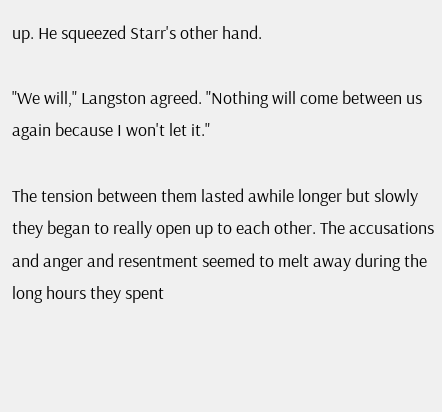up. He squeezed Starr's other hand.

"We will," Langston agreed. "Nothing will come between us again because I won't let it."

The tension between them lasted awhile longer but slowly they began to really open up to each other. The accusations and anger and resentment seemed to melt away during the long hours they spent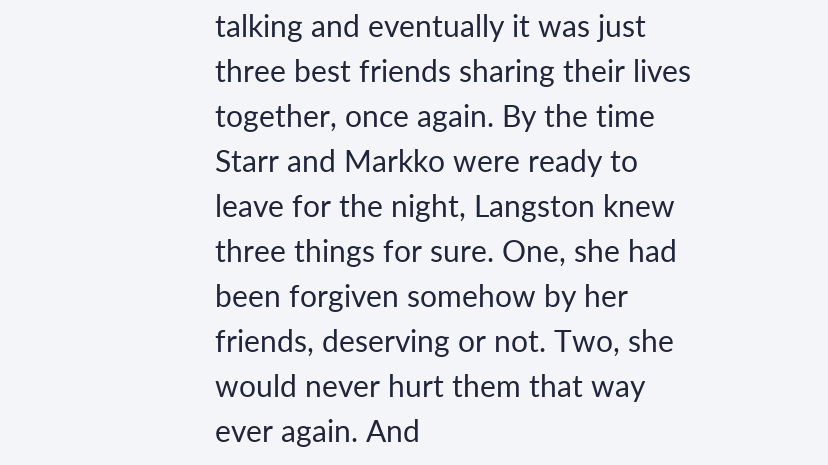talking and eventually it was just three best friends sharing their lives together, once again. By the time Starr and Markko were ready to leave for the night, Langston knew three things for sure. One, she had been forgiven somehow by her friends, deserving or not. Two, she would never hurt them that way ever again. And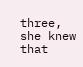three, she knew that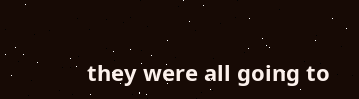they were all going to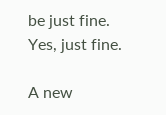be just fine. Yes, just fine.

A new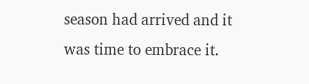season had arrived and it was time to embrace it.